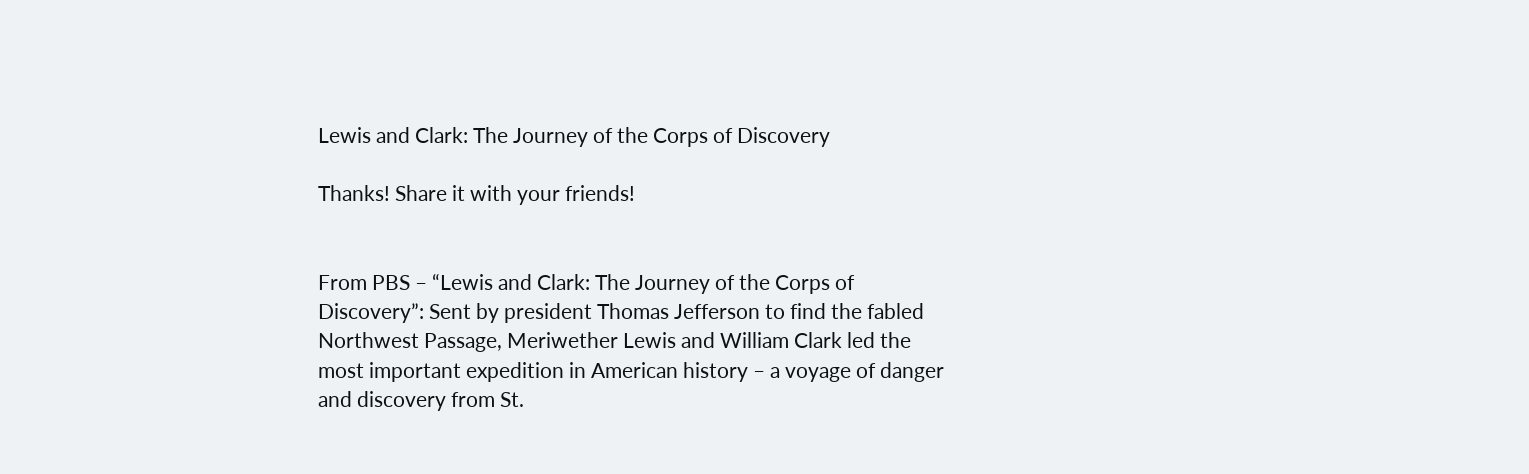Lewis and Clark: The Journey of the Corps of Discovery

Thanks! Share it with your friends!


From PBS – “Lewis and Clark: The Journey of the Corps of Discovery”: Sent by president Thomas Jefferson to find the fabled Northwest Passage, Meriwether Lewis and William Clark led the most important expedition in American history – a voyage of danger and discovery from St.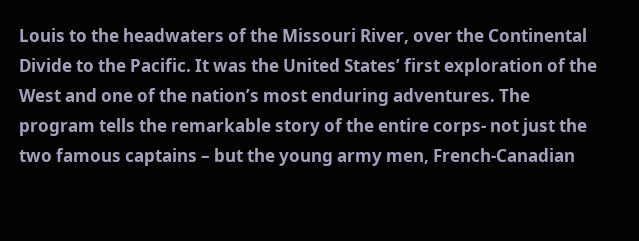Louis to the headwaters of the Missouri River, over the Continental Divide to the Pacific. It was the United States’ first exploration of the West and one of the nation’s most enduring adventures. The program tells the remarkable story of the entire corps- not just the two famous captains – but the young army men, French-Canadian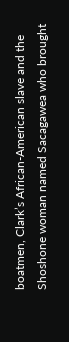boatmen, Clark’s African-American slave and the Shoshone woman named Sacagawea who brought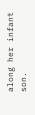along her infant son.